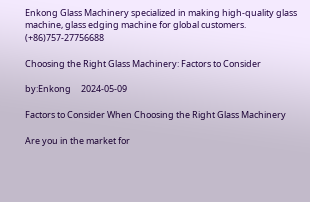Enkong Glass Machinery specialized in making high-quality glass machine, glass edging machine for global customers. (+86)757-27756688

Choosing the Right Glass Machinery: Factors to Consider

by:Enkong     2024-05-09

Factors to Consider When Choosing the Right Glass Machinery

Are you in the market for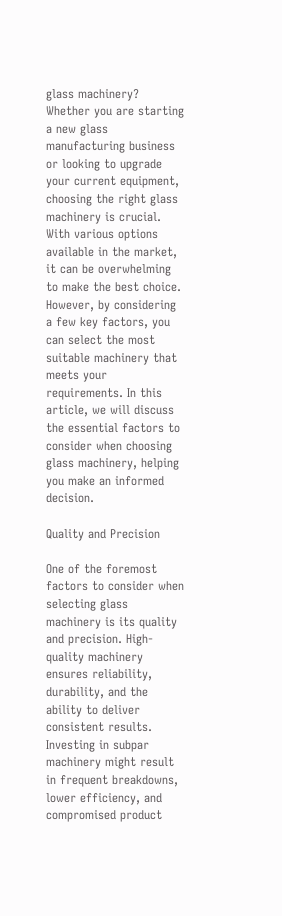glass machinery? Whether you are starting a new glass manufacturing business or looking to upgrade your current equipment, choosing the right glass machinery is crucial. With various options available in the market, it can be overwhelming to make the best choice. However, by considering a few key factors, you can select the most suitable machinery that meets your requirements. In this article, we will discuss the essential factors to consider when choosing glass machinery, helping you make an informed decision.

Quality and Precision

One of the foremost factors to consider when selecting glass machinery is its quality and precision. High-quality machinery ensures reliability, durability, and the ability to deliver consistent results. Investing in subpar machinery might result in frequent breakdowns, lower efficiency, and compromised product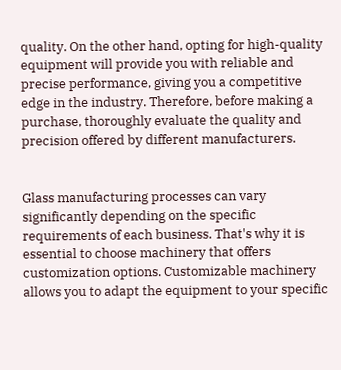quality. On the other hand, opting for high-quality equipment will provide you with reliable and precise performance, giving you a competitive edge in the industry. Therefore, before making a purchase, thoroughly evaluate the quality and precision offered by different manufacturers.


Glass manufacturing processes can vary significantly depending on the specific requirements of each business. That's why it is essential to choose machinery that offers customization options. Customizable machinery allows you to adapt the equipment to your specific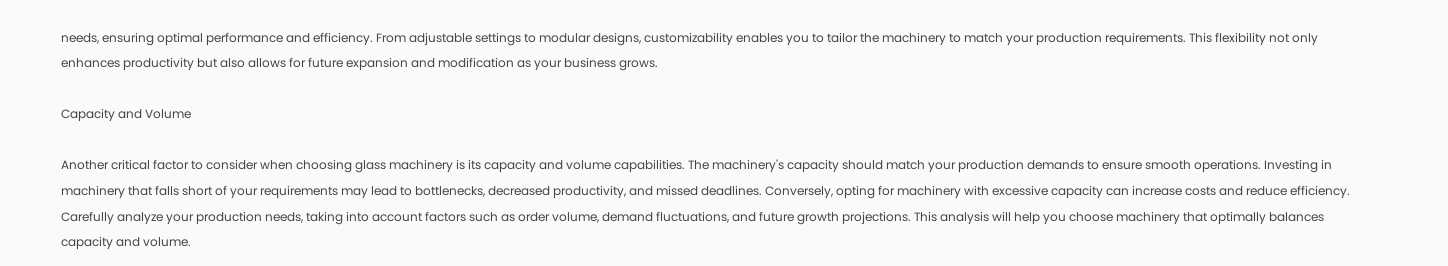needs, ensuring optimal performance and efficiency. From adjustable settings to modular designs, customizability enables you to tailor the machinery to match your production requirements. This flexibility not only enhances productivity but also allows for future expansion and modification as your business grows.

Capacity and Volume

Another critical factor to consider when choosing glass machinery is its capacity and volume capabilities. The machinery's capacity should match your production demands to ensure smooth operations. Investing in machinery that falls short of your requirements may lead to bottlenecks, decreased productivity, and missed deadlines. Conversely, opting for machinery with excessive capacity can increase costs and reduce efficiency. Carefully analyze your production needs, taking into account factors such as order volume, demand fluctuations, and future growth projections. This analysis will help you choose machinery that optimally balances capacity and volume.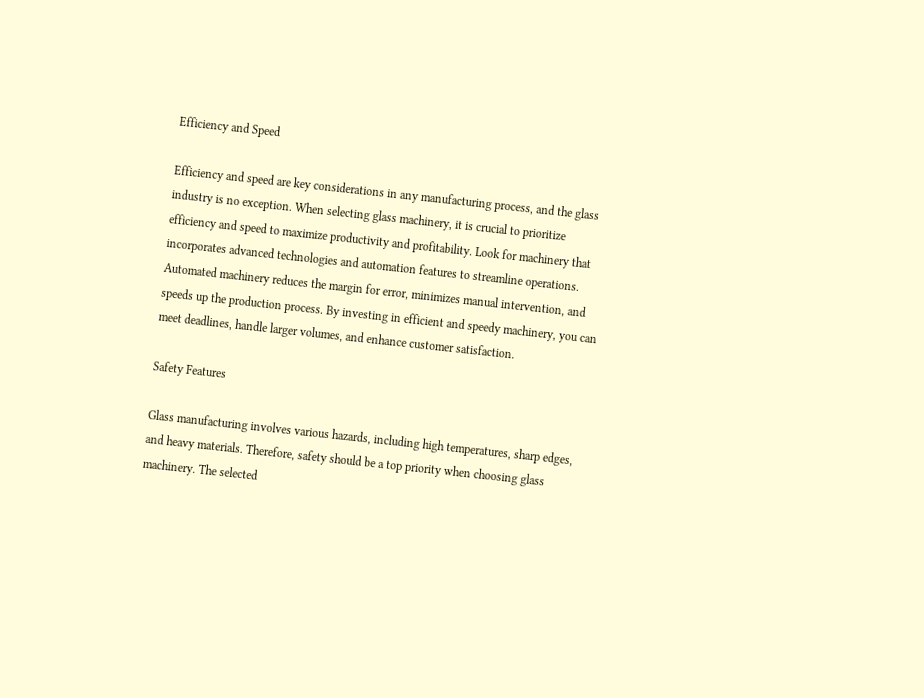Efficiency and Speed

Efficiency and speed are key considerations in any manufacturing process, and the glass industry is no exception. When selecting glass machinery, it is crucial to prioritize efficiency and speed to maximize productivity and profitability. Look for machinery that incorporates advanced technologies and automation features to streamline operations. Automated machinery reduces the margin for error, minimizes manual intervention, and speeds up the production process. By investing in efficient and speedy machinery, you can meet deadlines, handle larger volumes, and enhance customer satisfaction.

Safety Features

Glass manufacturing involves various hazards, including high temperatures, sharp edges, and heavy materials. Therefore, safety should be a top priority when choosing glass machinery. The selected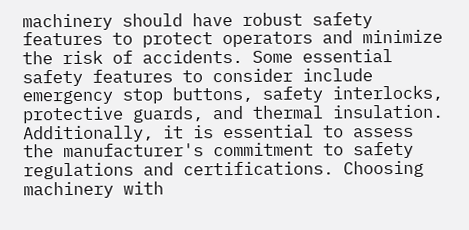machinery should have robust safety features to protect operators and minimize the risk of accidents. Some essential safety features to consider include emergency stop buttons, safety interlocks, protective guards, and thermal insulation. Additionally, it is essential to assess the manufacturer's commitment to safety regulations and certifications. Choosing machinery with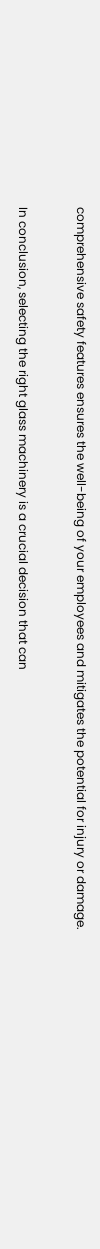comprehensive safety features ensures the well-being of your employees and mitigates the potential for injury or damage.


In conclusion, selecting the right glass machinery is a crucial decision that can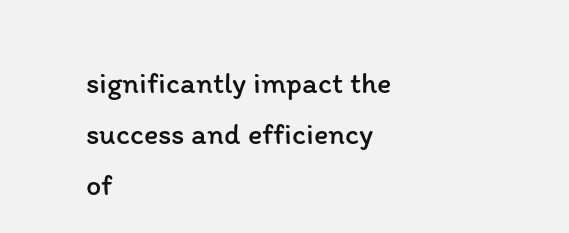significantly impact the success and efficiency of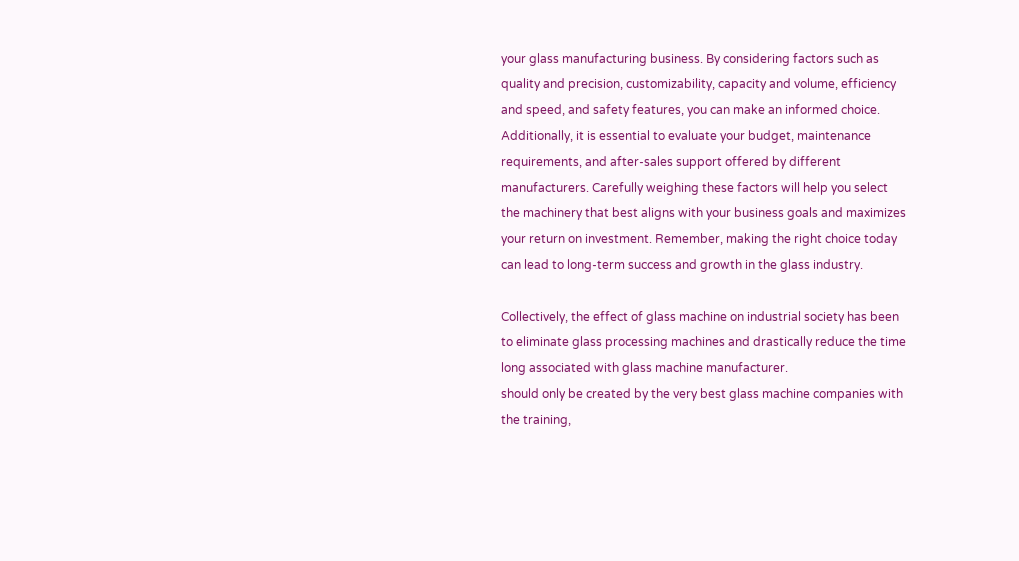your glass manufacturing business. By considering factors such as quality and precision, customizability, capacity and volume, efficiency and speed, and safety features, you can make an informed choice. Additionally, it is essential to evaluate your budget, maintenance requirements, and after-sales support offered by different manufacturers. Carefully weighing these factors will help you select the machinery that best aligns with your business goals and maximizes your return on investment. Remember, making the right choice today can lead to long-term success and growth in the glass industry.

Collectively, the effect of glass machine on industrial society has been to eliminate glass processing machines and drastically reduce the time long associated with glass machine manufacturer.
should only be created by the very best glass machine companies with the training,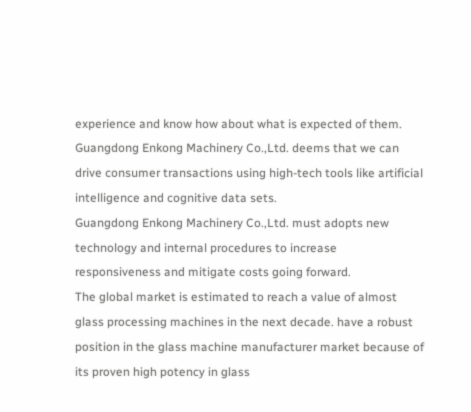experience and know how about what is expected of them.
Guangdong Enkong Machinery Co.,Ltd. deems that we can drive consumer transactions using high-tech tools like artificial intelligence and cognitive data sets.
Guangdong Enkong Machinery Co.,Ltd. must adopts new technology and internal procedures to increase responsiveness and mitigate costs going forward.
The global market is estimated to reach a value of almost glass processing machines in the next decade. have a robust position in the glass machine manufacturer market because of its proven high potency in glass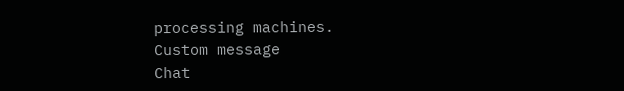processing machines.
Custom message
Chat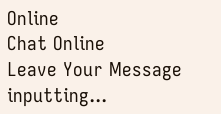Online
Chat Online
Leave Your Message inputting...